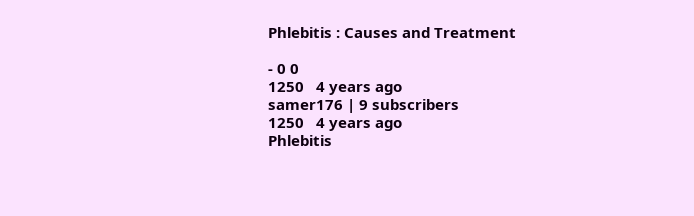Phlebitis : Causes and Treatment

- 0 0
1250   4 years ago
samer176 | 9 subscribers
1250   4 years ago
Phlebitis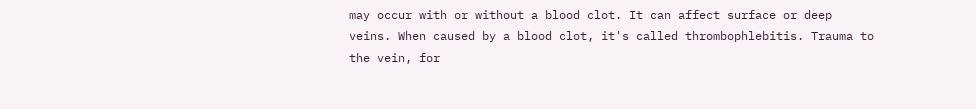may occur with or without a blood clot. It can affect surface or deep veins. When caused by a blood clot, it's called thrombophlebitis. Trauma to the vein, for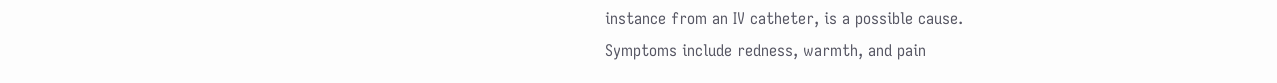instance from an IV catheter, is a possible cause.
Symptoms include redness, warmth, and pain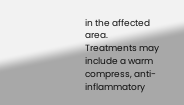in the affected area.
Treatments may include a warm compress, anti-inflammatory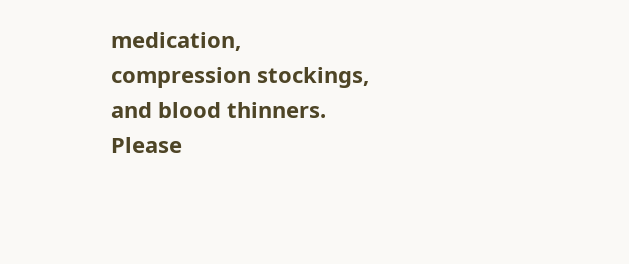medication, compression stockings, and blood thinners.
Please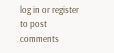log in or register to post comments